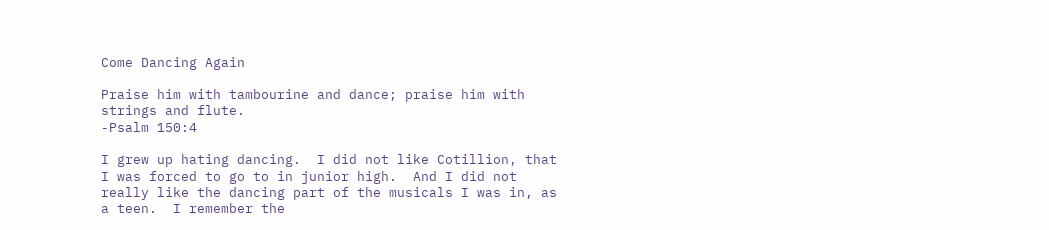Come Dancing Again

Praise him with tambourine and dance; praise him with strings and flute.
-Psalm 150:4

I grew up hating dancing.  I did not like Cotillion, that I was forced to go to in junior high.  And I did not really like the dancing part of the musicals I was in, as a teen.  I remember the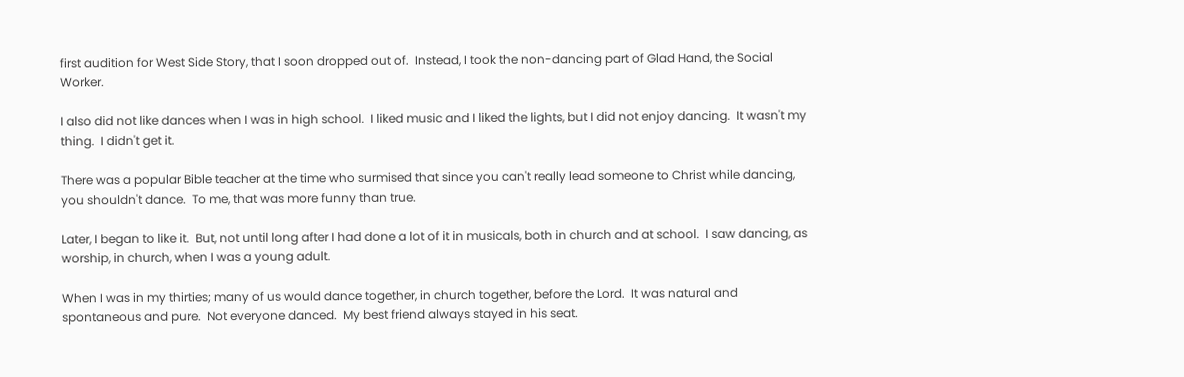first audition for West Side Story, that I soon dropped out of.  Instead, I took the non-dancing part of Glad Hand, the Social Worker.

I also did not like dances when I was in high school.  I liked music and I liked the lights, but I did not enjoy dancing.  It wasn't my thing.  I didn't get it.

There was a popular Bible teacher at the time who surmised that since you can't really lead someone to Christ while dancing, you shouldn't dance.  To me, that was more funny than true.

Later, I began to like it.  But, not until long after I had done a lot of it in musicals, both in church and at school.  I saw dancing, as worship, in church, when I was a young adult.

When I was in my thirties; many of us would dance together, in church together, before the Lord.  It was natural and spontaneous and pure.  Not everyone danced.  My best friend always stayed in his seat.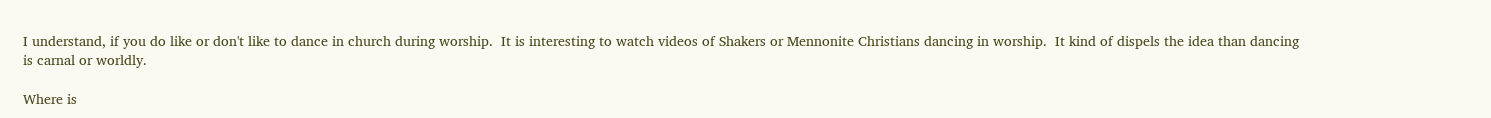I understand, if you do like or don't like to dance in church during worship.  It is interesting to watch videos of Shakers or Mennonite Christians dancing in worship.  It kind of dispels the idea than dancing is carnal or worldly.

Where is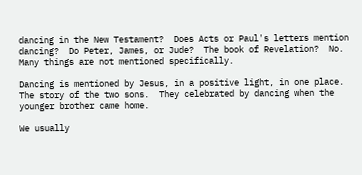dancing in the New Testament?  Does Acts or Paul's letters mention dancing?  Do Peter, James, or Jude?  The book of Revelation?  No.  Many things are not mentioned specifically.

Dancing is mentioned by Jesus, in a positive light, in one place.  The story of the two sons.  They celebrated by dancing when the younger brother came home.

We usually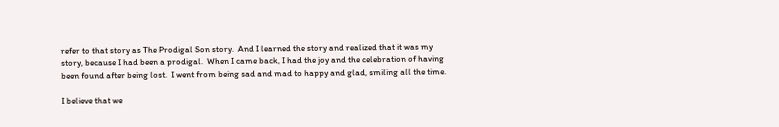refer to that story as The Prodigal Son story.  And I learned the story and realized that it was my story, because I had been a prodigal.  When I came back, I had the joy and the celebration of having been found after being lost.  I went from being sad and mad to happy and glad, smiling all the time.

I believe that we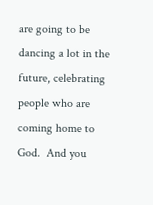are going to be dancing a lot in the future, celebrating people who are coming home to God.  And you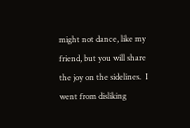might not dance, like my friend, but you will share the joy on the sidelines.  I went from disliking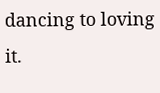dancing to loving it.